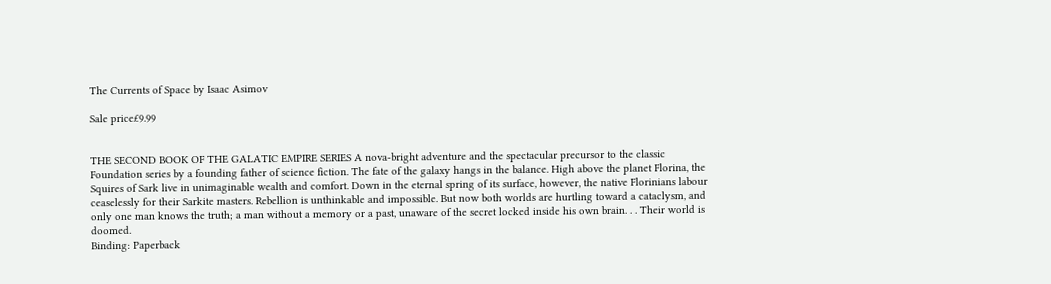The Currents of Space by Isaac Asimov

Sale price£9.99


THE SECOND BOOK OF THE GALATIC EMPIRE SERIES A nova-bright adventure and the spectacular precursor to the classic Foundation series by a founding father of science fiction. The fate of the galaxy hangs in the balance. High above the planet Florina, the Squires of Sark live in unimaginable wealth and comfort. Down in the eternal spring of its surface, however, the native Florinians labour ceaselessly for their Sarkite masters. Rebellion is unthinkable and impossible. But now both worlds are hurtling toward a cataclysm, and only one man knows the truth; a man without a memory or a past, unaware of the secret locked inside his own brain. . . Their world is doomed.
Binding: Paperback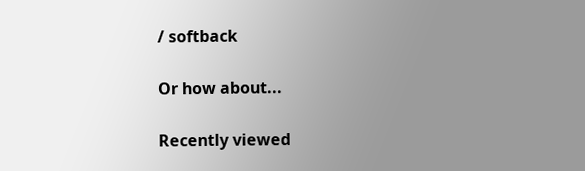/ softback

Or how about...

Recently viewed